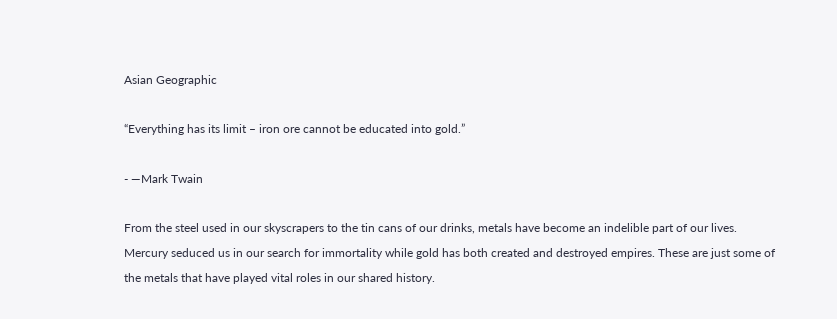Asian Geographic

“Everything has its limit – iron ore cannot be educated into gold.”

- —Mark Twain

From the steel used in our skyscrapers to the tin cans of our drinks, metals have become an indelible part of our lives. Mercury seduced us in our search for immortality while gold has both created and destroyed empires. These are just some of the metals that have played vital roles in our shared history.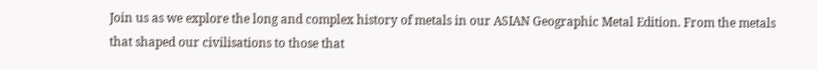Join us as we explore the long and complex history of metals in our ASIAN Geographic Metal Edition. From the metals that shaped our civilisations to those that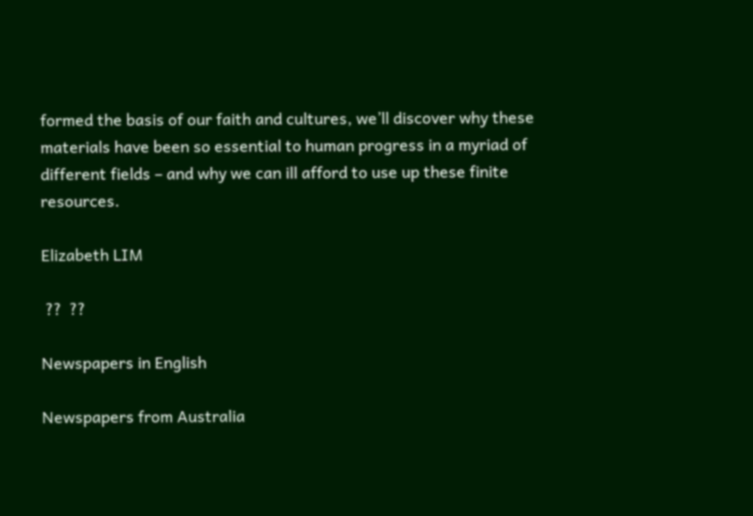formed the basis of our faith and cultures, we’ll discover why these materials have been so essential to human progress in a myriad of different fields – and why we can ill afford to use up these finite resources.

Elizabeth LIM

 ??  ??

Newspapers in English

Newspapers from Australia